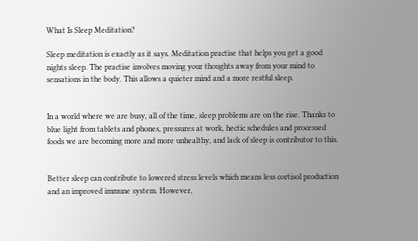What Is Sleep Meditation?

Sleep meditation is exactly as it says. Meditation practise that helps you get a good nights sleep. The practise involves moving your thoughts away from your mind to sensations in the body. This allows a quieter mind and a more restful sleep.


In a world where we are busy, all of the time, sleep problems are on the rise. Thanks to blue light from tablets and phones, pressures at work, hectic schedules and processed foods we are becoming more and more unhealthy, and lack of sleep is contributor to this.


Better sleep can contribute to lowered stress levels which means less cortisol production and an improved immune system. However,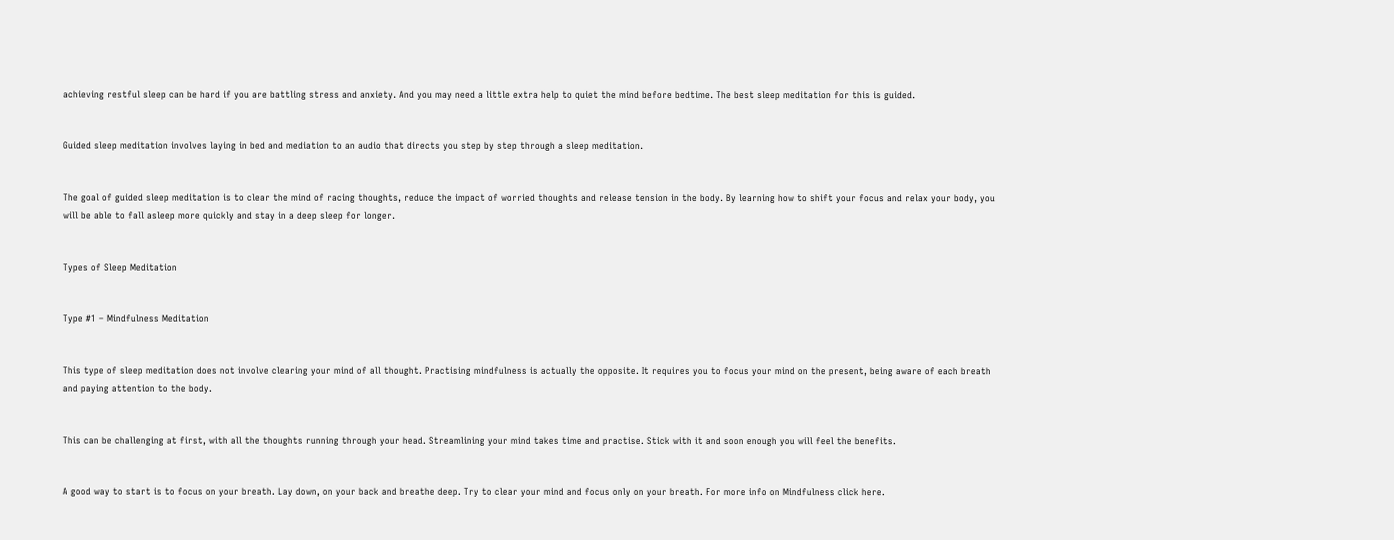achieving restful sleep can be hard if you are battling stress and anxiety. And you may need a little extra help to quiet the mind before bedtime. The best sleep meditation for this is guided.


Guided sleep meditation involves laying in bed and mediation to an audio that directs you step by step through a sleep meditation.


The goal of guided sleep meditation is to clear the mind of racing thoughts, reduce the impact of worried thoughts and release tension in the body. By learning how to shift your focus and relax your body, you will be able to fall asleep more quickly and stay in a deep sleep for longer.


Types of Sleep Meditation


Type #1 – Mindfulness Meditation


This type of sleep meditation does not involve clearing your mind of all thought. Practising mindfulness is actually the opposite. It requires you to focus your mind on the present, being aware of each breath and paying attention to the body.


This can be challenging at first, with all the thoughts running through your head. Streamlining your mind takes time and practise. Stick with it and soon enough you will feel the benefits.


A good way to start is to focus on your breath. Lay down, on your back and breathe deep. Try to clear your mind and focus only on your breath. For more info on Mindfulness click here.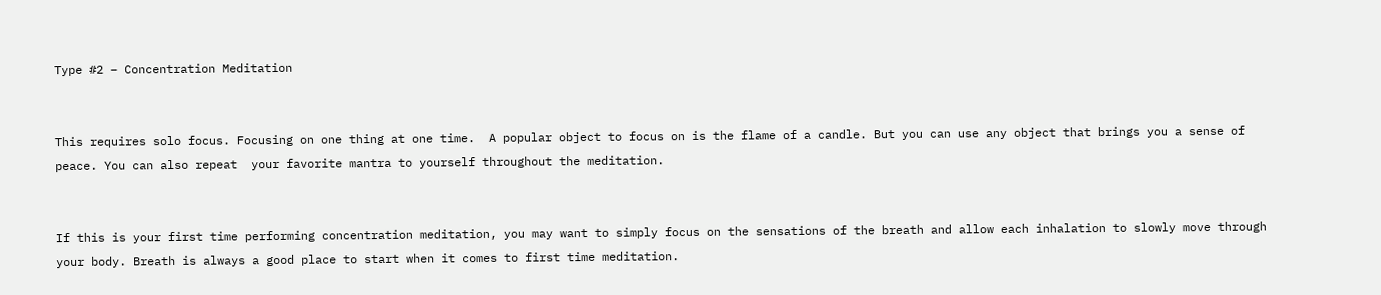Type #2 – Concentration Meditation


This requires solo focus. Focusing on one thing at one time.  A popular object to focus on is the flame of a candle. But you can use any object that brings you a sense of peace. You can also repeat  your favorite mantra to yourself throughout the meditation.


If this is your first time performing concentration meditation, you may want to simply focus on the sensations of the breath and allow each inhalation to slowly move through your body. Breath is always a good place to start when it comes to first time meditation.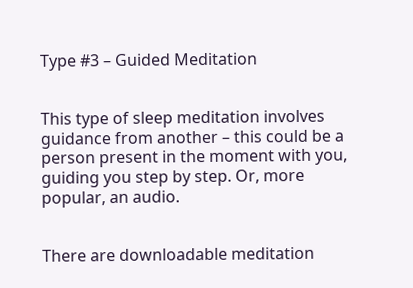Type #3 – Guided Meditation


This type of sleep meditation involves guidance from another – this could be a person present in the moment with you, guiding you step by step. Or, more popular, an audio.


There are downloadable meditation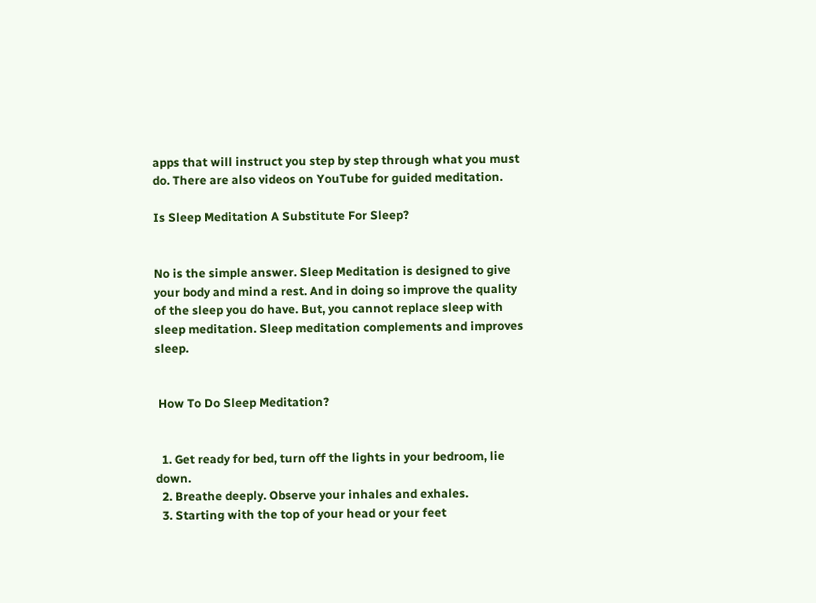apps that will instruct you step by step through what you must do. There are also videos on YouTube for guided meditation.

Is Sleep Meditation A Substitute For Sleep?


No is the simple answer. Sleep Meditation is designed to give your body and mind a rest. And in doing so improve the quality of the sleep you do have. But, you cannot replace sleep with sleep meditation. Sleep meditation complements and improves sleep.


 How To Do Sleep Meditation?


  1. Get ready for bed, turn off the lights in your bedroom, lie down.
  2. Breathe deeply. Observe your inhales and exhales.
  3. Starting with the top of your head or your feet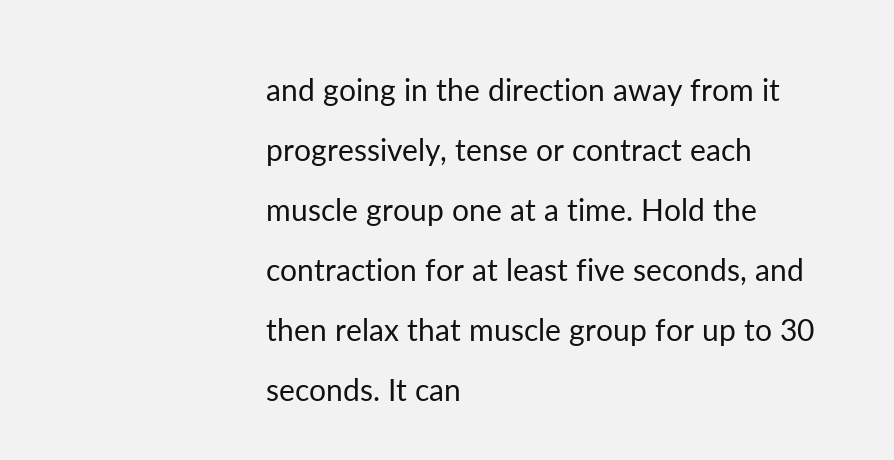and going in the direction away from it progressively, tense or contract each muscle group one at a time. Hold the contraction for at least five seconds, and then relax that muscle group for up to 30 seconds. It can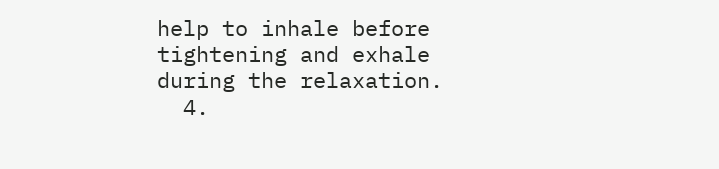help to inhale before tightening and exhale during the relaxation.
  4.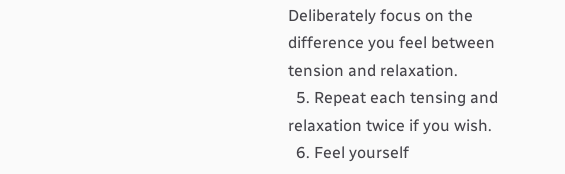Deliberately focus on the difference you feel between tension and relaxation.
  5. Repeat each tensing and relaxation twice if you wish.
  6. Feel yourself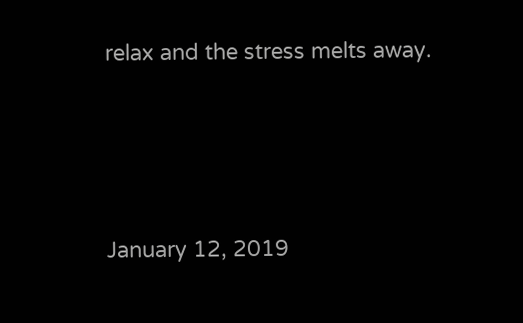relax and the stress melts away.




January 12, 2019